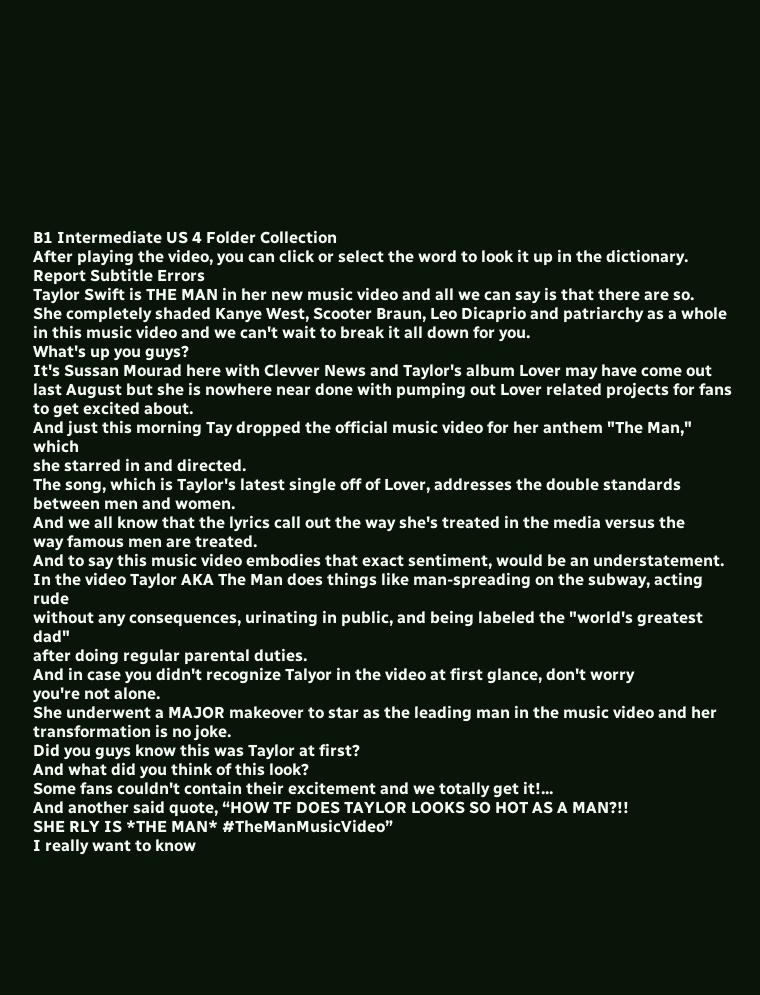B1 Intermediate US 4 Folder Collection
After playing the video, you can click or select the word to look it up in the dictionary.
Report Subtitle Errors
Taylor Swift is THE MAN in her new music video and all we can say is that there are so.
She completely shaded Kanye West, Scooter Braun, Leo Dicaprio and patriarchy as a whole
in this music video and we can't wait to break it all down for you.
What's up you guys?
It's Sussan Mourad here with Clevver News and Taylor's album Lover may have come out
last August but she is nowhere near done with pumping out Lover related projects for fans
to get excited about.
And just this morning Tay dropped the official music video for her anthem "The Man," which
she starred in and directed.
The song, which is Taylor's latest single off of Lover, addresses the double standards
between men and women.
And we all know that the lyrics call out the way she's treated in the media versus the
way famous men are treated.
And to say this music video embodies that exact sentiment, would be an understatement.
In the video Taylor AKA The Man does things like man-spreading on the subway, acting rude
without any consequences, urinating in public, and being labeled the "world's greatest dad"
after doing regular parental duties.
And in case you didn't recognize Talyor in the video at first glance, don't worry
you're not alone.
She underwent a MAJOR makeover to star as the leading man in the music video and her
transformation is no joke.
Did you guys know this was Taylor at first?
And what did you think of this look?
Some fans couldn't contain their excitement and we totally get it!...
And another said quote, “HOW TF DOES TAYLOR LOOKS SO HOT AS A MAN?!!
SHE RLY IS *THE MAN* #TheManMusicVideo”
I really want to know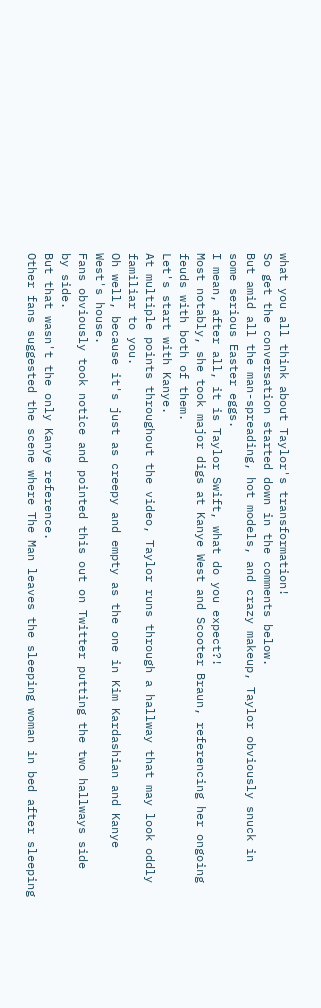what you all think about Taylor's transformation!
So get the conversation started down in the comments below.
But amid all the man-spreading, hot models, and crazy makeup, Taylor obviously snuck in
some serious Easter eggs.
I mean, after all, it is Taylor Swift, what do you expect?!
Most notably, she took major digs at Kanye West and Scooter Braun, referencing her ongoing
feuds with both of them.
Let's start with Kanye.
At multiple points throughout the video, Taylor runs through a hallway that may look oddly
familiar to you.
Oh well, because it's just as creepy and empty as the one in Kim Kardashian and Kanye
West's house.
Fans obviously took notice and pointed this out on Twitter putting the two hallways side
by side.
But that wasn't the only Kanye reference.
Other fans suggested the scene where The Man leaves the sleeping woman in bed after sleeping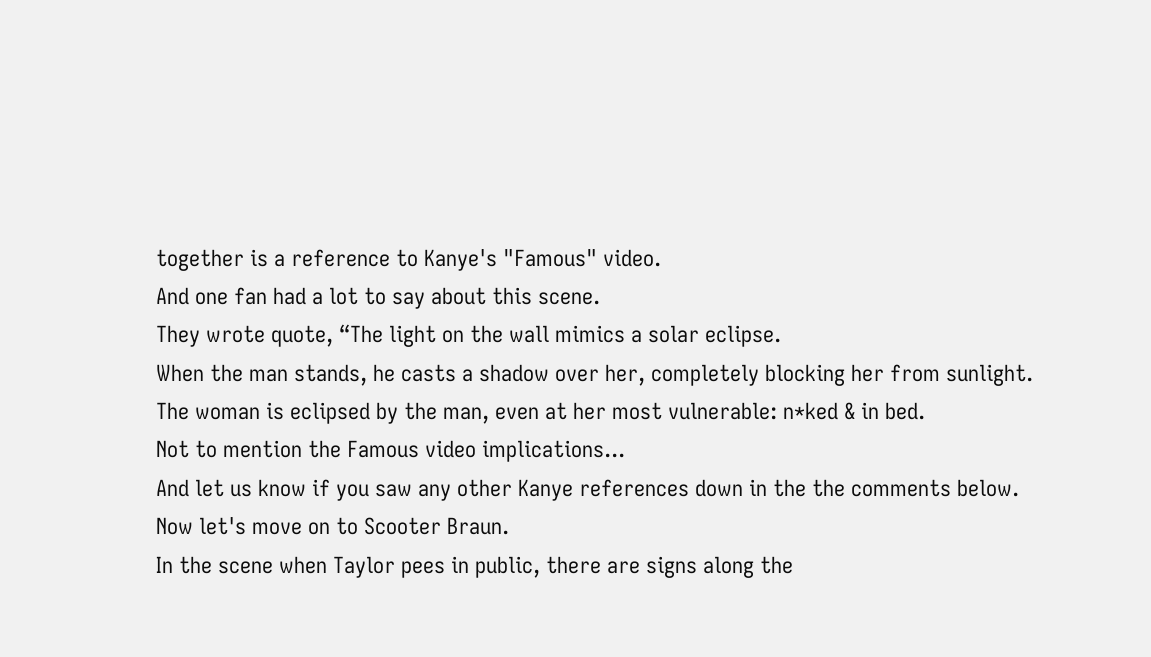together is a reference to Kanye's "Famous" video.
And one fan had a lot to say about this scene.
They wrote quote, “The light on the wall mimics a solar eclipse.
When the man stands, he casts a shadow over her, completely blocking her from sunlight.
The woman is eclipsed by the man, even at her most vulnerable: n*ked & in bed.
Not to mention the Famous video implications...
And let us know if you saw any other Kanye references down in the the comments below.
Now let's move on to Scooter Braun.
In the scene when Taylor pees in public, there are signs along the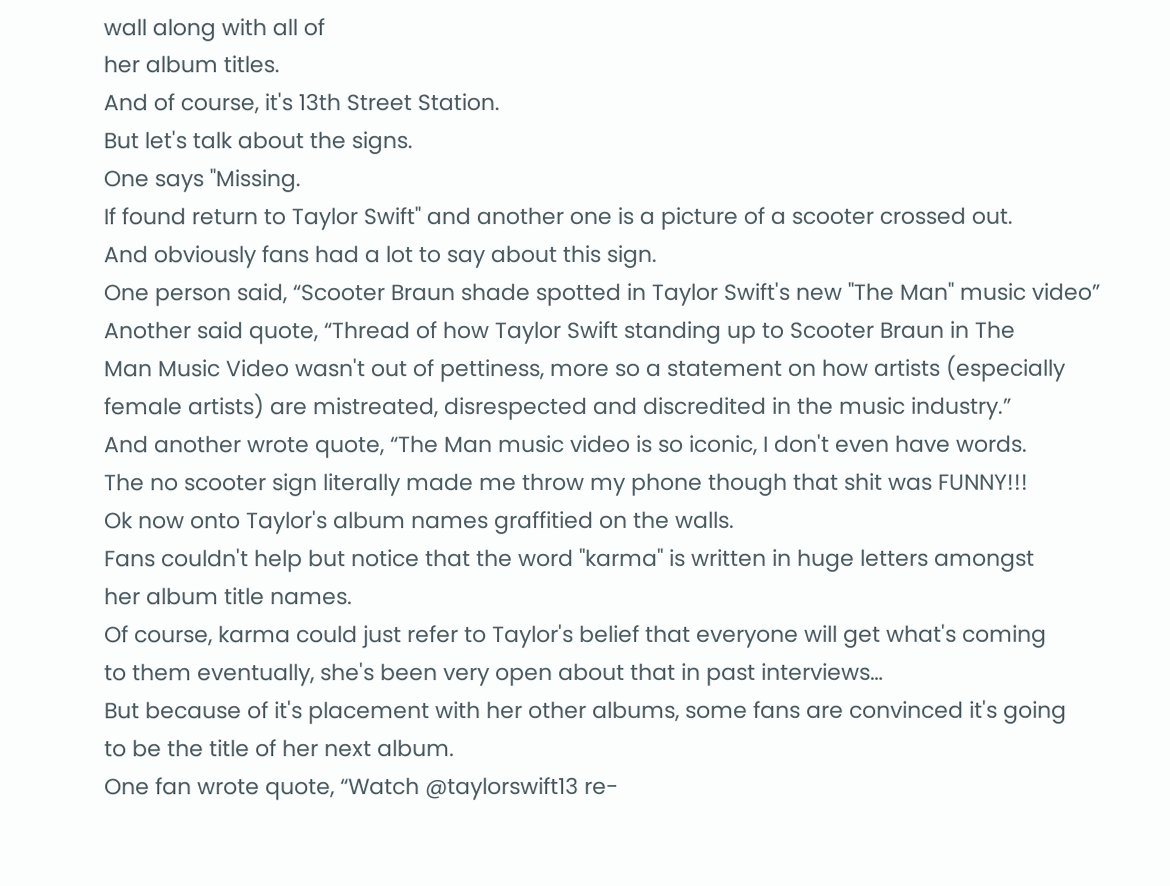wall along with all of
her album titles.
And of course, it's 13th Street Station.
But let's talk about the signs.
One says "Missing.
If found return to Taylor Swift" and another one is a picture of a scooter crossed out.
And obviously fans had a lot to say about this sign.
One person said, “Scooter Braun shade spotted in Taylor Swift's new "The Man" music video”
Another said quote, “Thread of how Taylor Swift standing up to Scooter Braun in The
Man Music Video wasn't out of pettiness, more so a statement on how artists (especially
female artists) are mistreated, disrespected and discredited in the music industry.”
And another wrote quote, “The Man music video is so iconic, I don't even have words.
The no scooter sign literally made me throw my phone though that shit was FUNNY!!!
Ok now onto Taylor's album names graffitied on the walls.
Fans couldn't help but notice that the word "karma" is written in huge letters amongst
her album title names.
Of course, karma could just refer to Taylor's belief that everyone will get what's coming
to them eventually, she's been very open about that in past interviews…
But because of it's placement with her other albums, some fans are convinced it's going
to be the title of her next album.
One fan wrote quote, “Watch @taylorswift13 re-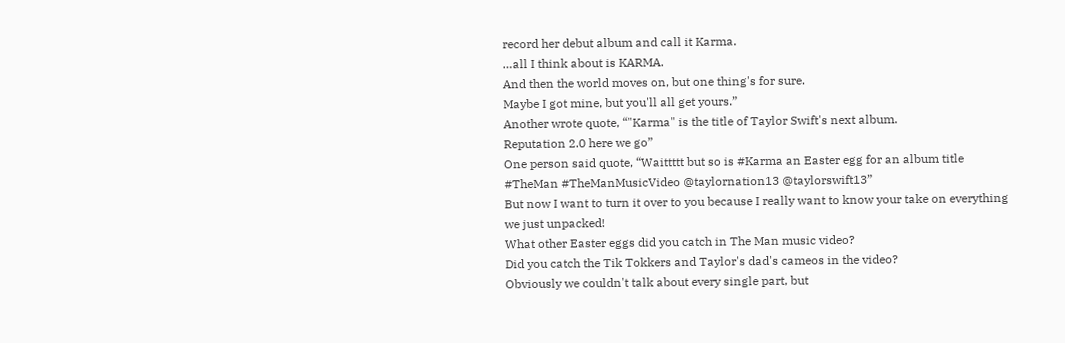record her debut album and call it Karma.
…all I think about is KARMA.
And then the world moves on, but one thing's for sure.
Maybe I got mine, but you'll all get yours.”
Another wrote quote, “"Karma" is the title of Taylor Swift's next album.
Reputation 2.0 here we go”
One person said quote, “Waittttt but so is #Karma an Easter egg for an album title
#TheMan #TheManMusicVideo @taylornation13 @taylorswift13”
But now I want to turn it over to you because I really want to know your take on everything
we just unpacked!
What other Easter eggs did you catch in The Man music video?
Did you catch the Tik Tokkers and Taylor's dad's cameos in the video?
Obviously we couldn't talk about every single part, but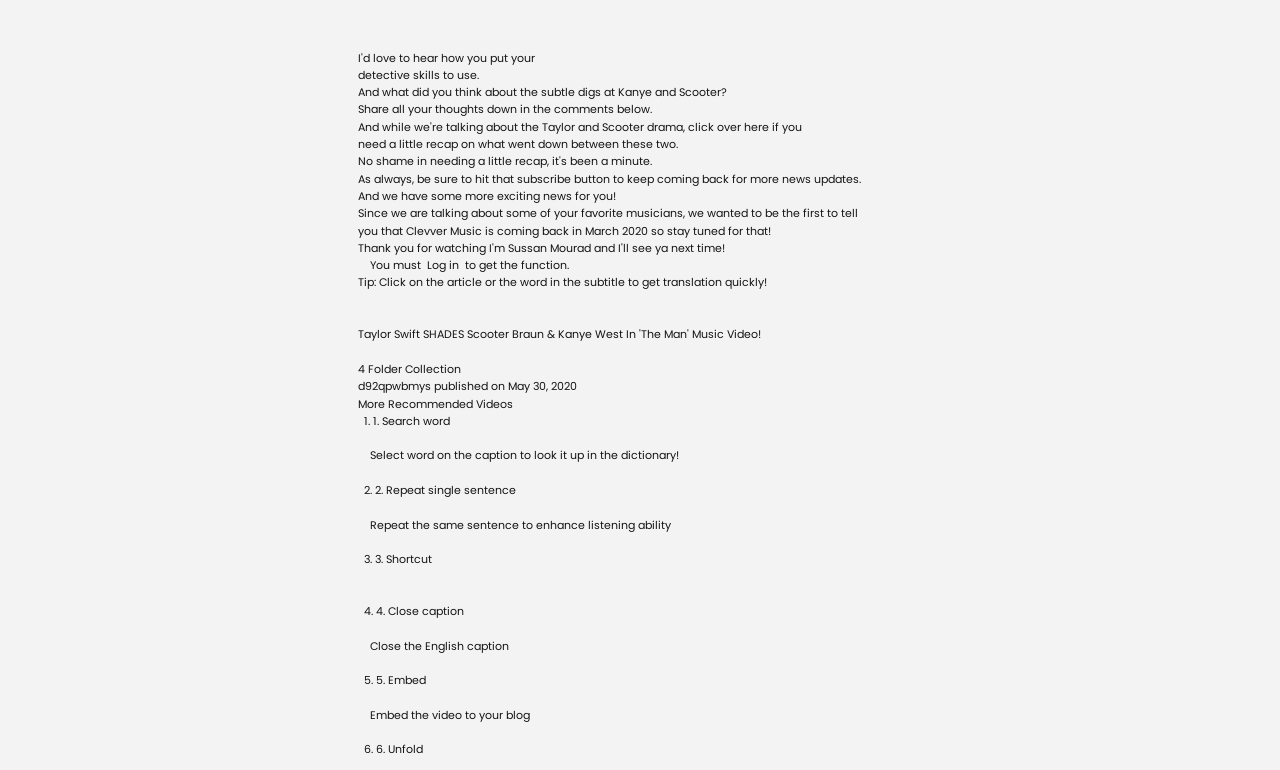I'd love to hear how you put your
detective skills to use.
And what did you think about the subtle digs at Kanye and Scooter?
Share all your thoughts down in the comments below.
And while we're talking about the Taylor and Scooter drama, click over here if you
need a little recap on what went down between these two.
No shame in needing a little recap, it's been a minute.
As always, be sure to hit that subscribe button to keep coming back for more news updates.
And we have some more exciting news for you!
Since we are talking about some of your favorite musicians, we wanted to be the first to tell
you that Clevver Music is coming back in March 2020 so stay tuned for that!
Thank you for watching I'm Sussan Mourad and I'll see ya next time!
    You must  Log in  to get the function.
Tip: Click on the article or the word in the subtitle to get translation quickly!


Taylor Swift SHADES Scooter Braun & Kanye West In 'The Man' Music Video!

4 Folder Collection
d92qpwbmys published on May 30, 2020
More Recommended Videos
  1. 1. Search word

    Select word on the caption to look it up in the dictionary!

  2. 2. Repeat single sentence

    Repeat the same sentence to enhance listening ability

  3. 3. Shortcut


  4. 4. Close caption

    Close the English caption

  5. 5. Embed

    Embed the video to your blog

  6. 6. Unfold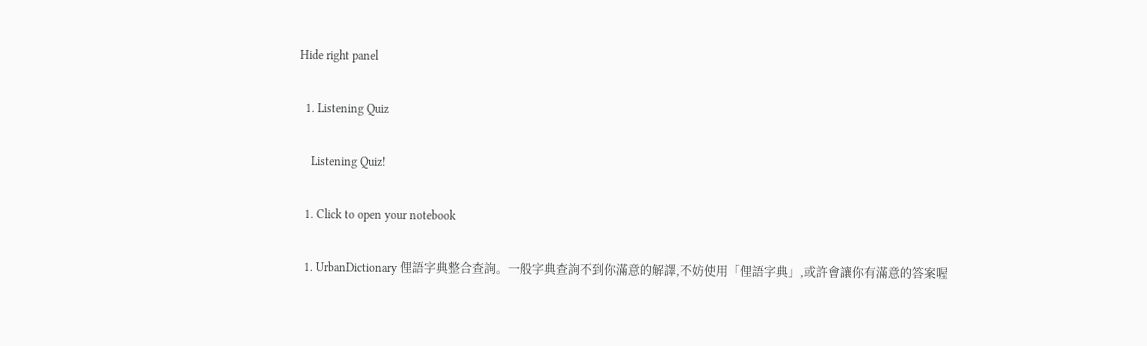Hide right panel

  1. Listening Quiz

    Listening Quiz!

  1. Click to open your notebook

  1. UrbanDictionary 俚語字典整合查詢。一般字典查詢不到你滿意的解譯,不妨使用「俚語字典」,或許會讓你有滿意的答案喔